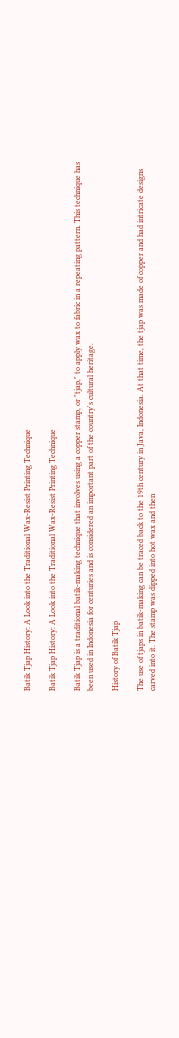Batik Tjap History: A Look into the Traditional Wax-Resist Printing Technique

Batik Tjap History: A Look into the Traditional Wax-Resist Printing Technique

Batik Tjap is a traditional batik-making technique that involves using a copper stamp, or "tjap," to apply wax to fabric in a repeating pattern. This technique has been used in Indonesia for centuries and is considered an important part of the country's cultural heritage.

History of Batik Tjap

The use of tjaps in batik-making can be traced back to the 19th century in Java, Indonesia. At that time, the tjap was made of copper and had intricate designs carved into it. The stamp was dipped into hot wax and then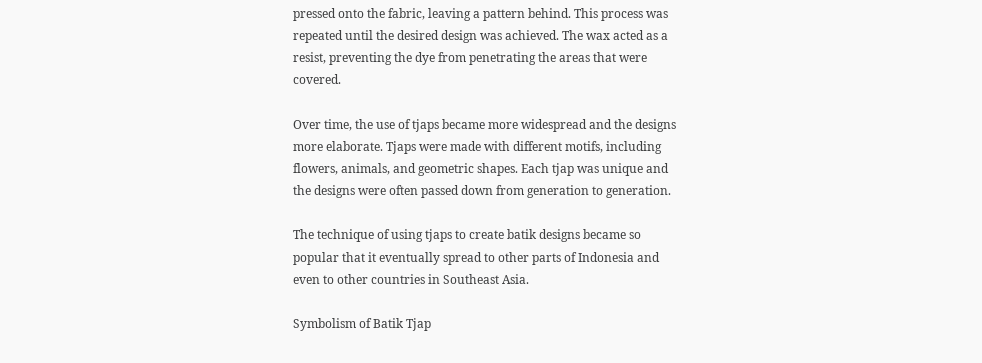pressed onto the fabric, leaving a pattern behind. This process was repeated until the desired design was achieved. The wax acted as a resist, preventing the dye from penetrating the areas that were covered.

Over time, the use of tjaps became more widespread and the designs more elaborate. Tjaps were made with different motifs, including flowers, animals, and geometric shapes. Each tjap was unique and the designs were often passed down from generation to generation.

The technique of using tjaps to create batik designs became so popular that it eventually spread to other parts of Indonesia and even to other countries in Southeast Asia.

Symbolism of Batik Tjap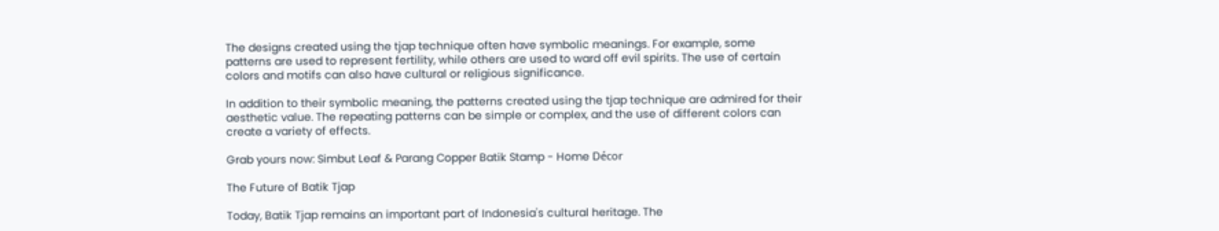The designs created using the tjap technique often have symbolic meanings. For example, some patterns are used to represent fertility, while others are used to ward off evil spirits. The use of certain colors and motifs can also have cultural or religious significance.

In addition to their symbolic meaning, the patterns created using the tjap technique are admired for their aesthetic value. The repeating patterns can be simple or complex, and the use of different colors can create a variety of effects.

Grab yours now: Simbut Leaf & Parang Copper Batik Stamp - Home Décor

The Future of Batik Tjap

Today, Batik Tjap remains an important part of Indonesia's cultural heritage. The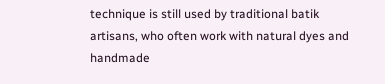technique is still used by traditional batik artisans, who often work with natural dyes and handmade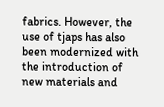fabrics. However, the use of tjaps has also been modernized with the introduction of new materials and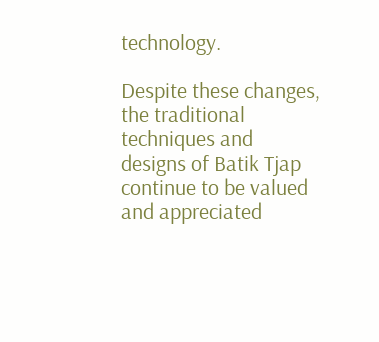technology.

Despite these changes, the traditional techniques and designs of Batik Tjap continue to be valued and appreciated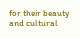for their beauty and cultural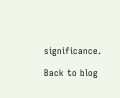significance.

Back to blog